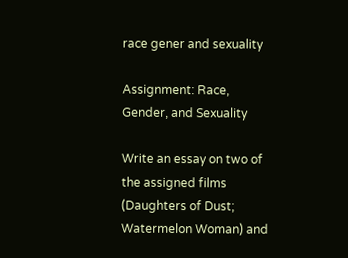race gener and sexuality

Assignment: Race, Gender, and Sexuality

Write an essay on two of the assigned films (Daughters of Dust; Watermelon Woman) and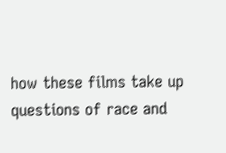how these films take up questions of race and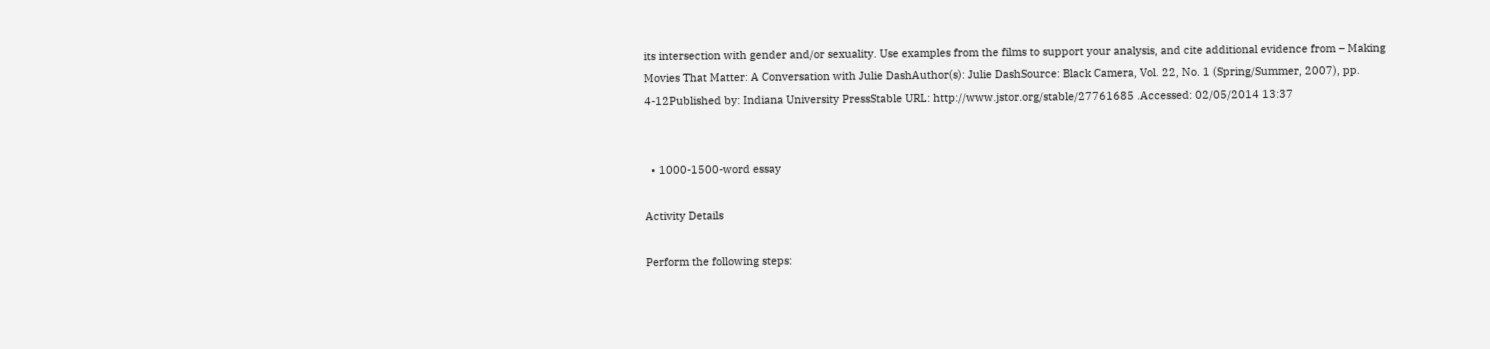its intersection with gender and/or sexuality. Use examples from the films to support your analysis, and cite additional evidence from – Making Movies That Matter: A Conversation with Julie DashAuthor(s): Julie DashSource: Black Camera, Vol. 22, No. 1 (Spring/Summer, 2007), pp. 4-12Published by: Indiana University PressStable URL: http://www.jstor.org/stable/27761685 .Accessed: 02/05/2014 13:37


  • 1000-1500-word essay

Activity Details

Perform the following steps: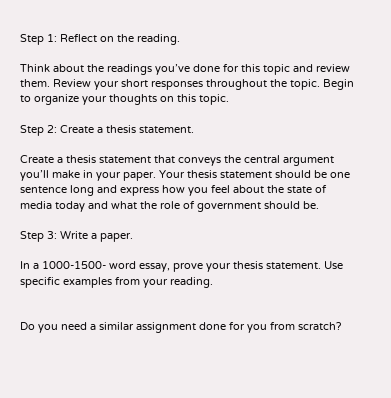Step 1: Reflect on the reading.

Think about the readings you’ve done for this topic and review them. Review your short responses throughout the topic. Begin to organize your thoughts on this topic.

Step 2: Create a thesis statement.

Create a thesis statement that conveys the central argument you’ll make in your paper. Your thesis statement should be one sentence long and express how you feel about the state of media today and what the role of government should be.

Step 3: Write a paper.

In a 1000-1500- word essay, prove your thesis statement. Use specific examples from your reading.


Do you need a similar assignment done for you from scratch?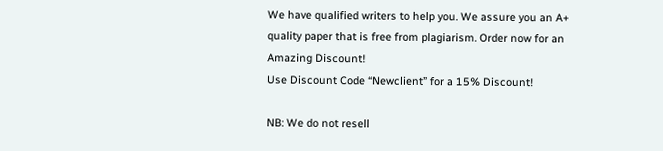We have qualified writers to help you. We assure you an A+ quality paper that is free from plagiarism. Order now for an Amazing Discount!
Use Discount Code “Newclient” for a 15% Discount!

NB: We do not resell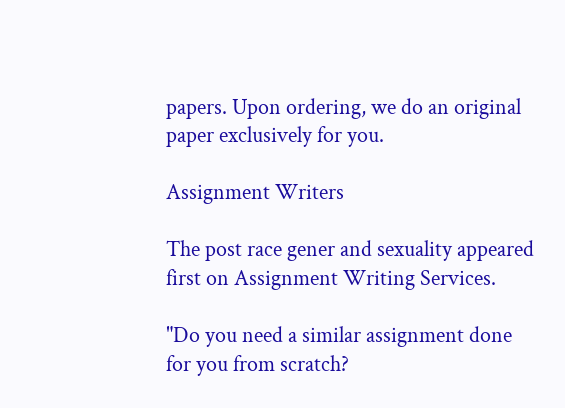papers. Upon ordering, we do an original paper exclusively for you.

Assignment Writers

The post race gener and sexuality appeared first on Assignment Writing Services.

"Do you need a similar assignment done for you from scratch?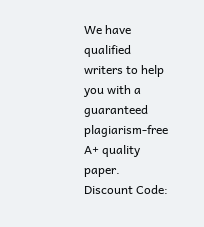We have qualified writers to help you with a guaranteed plagiarism-free A+ quality paper. Discount Code: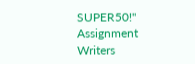SUPER50!"
Assignment Writers